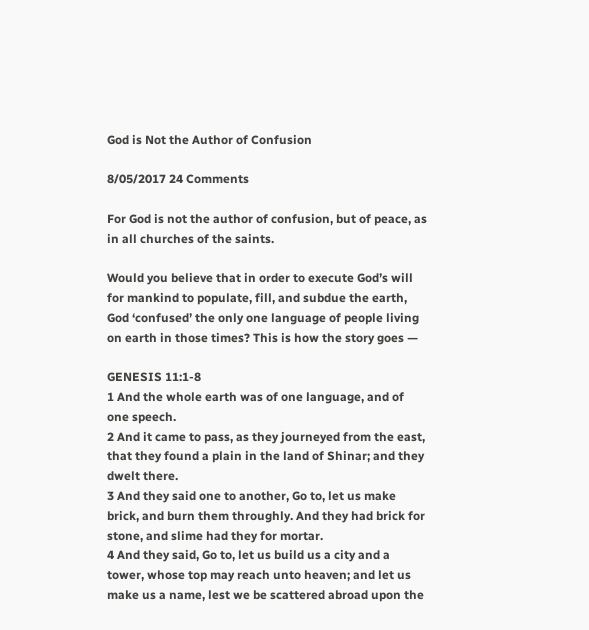God is Not the Author of Confusion

8/05/2017 24 Comments

For God is not the author of confusion, but of peace, as in all churches of the saints.

Would you believe that in order to execute God’s will for mankind to populate, fill, and subdue the earth, God ‘confused’ the only one language of people living on earth in those times? This is how the story goes —

GENESIS 11:1-8
1 And the whole earth was of one language, and of one speech.
2 And it came to pass, as they journeyed from the east, that they found a plain in the land of Shinar; and they dwelt there.
3 And they said one to another, Go to, let us make brick, and burn them throughly. And they had brick for stone, and slime had they for mortar.
4 And they said, Go to, let us build us a city and a tower, whose top may reach unto heaven; and let us make us a name, lest we be scattered abroad upon the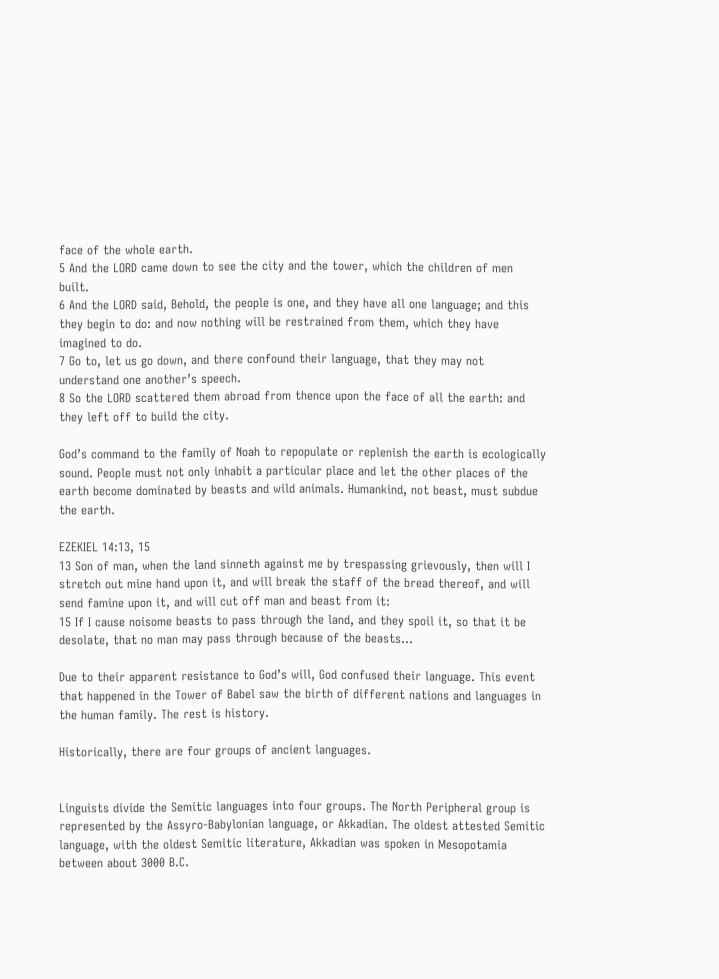face of the whole earth.
5 And the LORD came down to see the city and the tower, which the children of men built.
6 And the LORD said, Behold, the people is one, and they have all one language; and this they begin to do: and now nothing will be restrained from them, which they have imagined to do.
7 Go to, let us go down, and there confound their language, that they may not understand one another’s speech.
8 So the LORD scattered them abroad from thence upon the face of all the earth: and they left off to build the city.

God’s command to the family of Noah to repopulate or replenish the earth is ecologically sound. People must not only inhabit a particular place and let the other places of the earth become dominated by beasts and wild animals. Humankind, not beast, must subdue the earth.

EZEKIEL 14:13, 15
13 Son of man, when the land sinneth against me by trespassing grievously, then will I stretch out mine hand upon it, and will break the staff of the bread thereof, and will send famine upon it, and will cut off man and beast from it:
15 If I cause noisome beasts to pass through the land, and they spoil it, so that it be desolate, that no man may pass through because of the beasts…

Due to their apparent resistance to God’s will, God confused their language. This event that happened in the Tower of Babel saw the birth of different nations and languages in the human family. The rest is history.

Historically, there are four groups of ancient languages.


Linguists divide the Semitic languages into four groups. The North Peripheral group is represented by the Assyro-Babylonian language, or Akkadian. The oldest attested Semitic language, with the oldest Semitic literature, Akkadian was spoken in Mesopotamia between about 3000 B.C.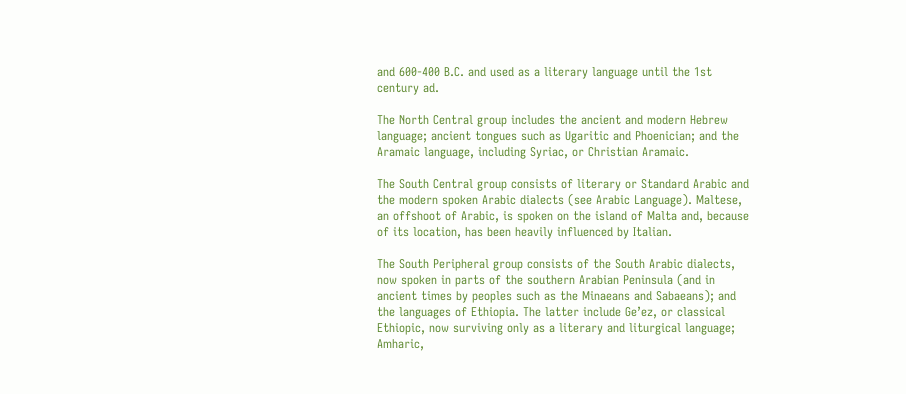and 600-400 B.C. and used as a literary language until the 1st century ad.

The North Central group includes the ancient and modern Hebrew language; ancient tongues such as Ugaritic and Phoenician; and the Aramaic language, including Syriac, or Christian Aramaic.

The South Central group consists of literary or Standard Arabic and the modern spoken Arabic dialects (see Arabic Language). Maltese, an offshoot of Arabic, is spoken on the island of Malta and, because of its location, has been heavily influenced by Italian.

The South Peripheral group consists of the South Arabic dialects, now spoken in parts of the southern Arabian Peninsula (and in ancient times by peoples such as the Minaeans and Sabaeans); and the languages of Ethiopia. The latter include Ge’ez, or classical Ethiopic, now surviving only as a literary and liturgical language; Amharic,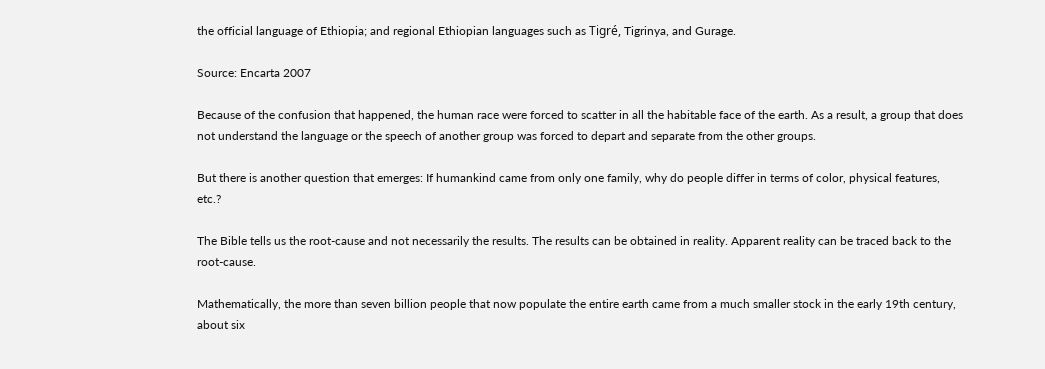the official language of Ethiopia; and regional Ethiopian languages such as Tigré, Tigrinya, and Gurage.

Source: Encarta 2007

Because of the confusion that happened, the human race were forced to scatter in all the habitable face of the earth. As a result, a group that does not understand the language or the speech of another group was forced to depart and separate from the other groups.

But there is another question that emerges: If humankind came from only one family, why do people differ in terms of color, physical features, etc.?

The Bible tells us the root-cause and not necessarily the results. The results can be obtained in reality. Apparent reality can be traced back to the root-cause.

Mathematically, the more than seven billion people that now populate the entire earth came from a much smaller stock in the early 19th century, about six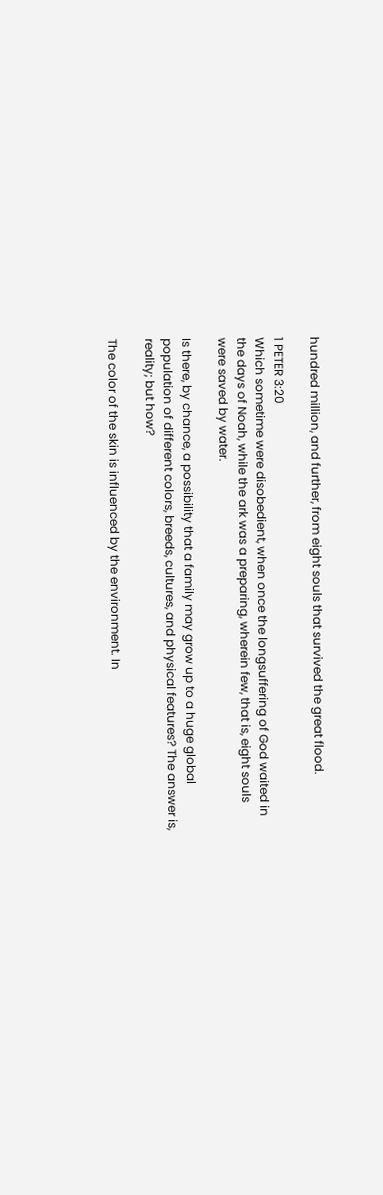hundred million, and further, from eight souls that survived the great flood.

1 PETER 3:20
Which sometime were disobedient, when once the longsuffering of God waited in the days of Noah, while the ark was a preparing, wherein few, that is, eight souls were saved by water.

Is there, by chance, a possibility that a family may grow up to a huge global population of different colors, breeds, cultures, and physical features? The answer is, reality; but how?

The color of the skin is influenced by the environment. In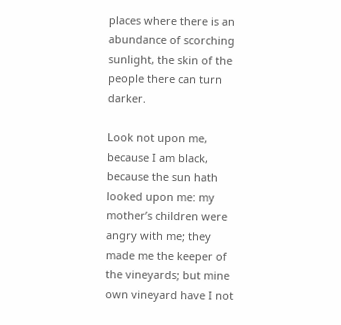places where there is an abundance of scorching sunlight, the skin of the people there can turn darker.

Look not upon me, because I am black, because the sun hath looked upon me: my mother’s children were angry with me; they made me the keeper of the vineyards; but mine own vineyard have I not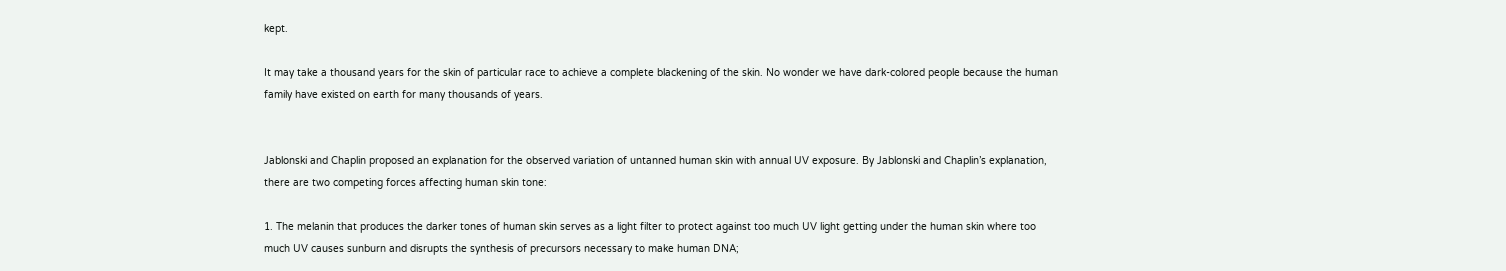kept.

It may take a thousand years for the skin of particular race to achieve a complete blackening of the skin. No wonder we have dark-colored people because the human family have existed on earth for many thousands of years.


Jablonski and Chaplin proposed an explanation for the observed variation of untanned human skin with annual UV exposure. By Jablonski and Chaplin’s explanation, there are two competing forces affecting human skin tone:

1. The melanin that produces the darker tones of human skin serves as a light filter to protect against too much UV light getting under the human skin where too much UV causes sunburn and disrupts the synthesis of precursors necessary to make human DNA;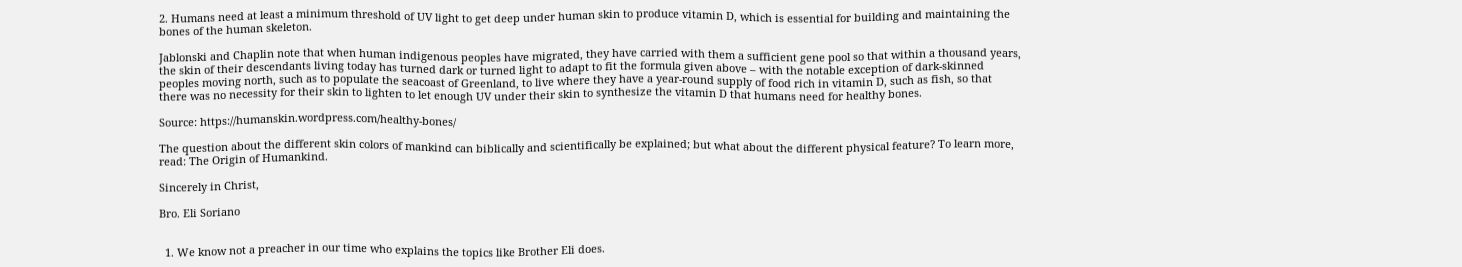2. Humans need at least a minimum threshold of UV light to get deep under human skin to produce vitamin D, which is essential for building and maintaining the bones of the human skeleton.

Jablonski and Chaplin note that when human indigenous peoples have migrated, they have carried with them a sufficient gene pool so that within a thousand years, the skin of their descendants living today has turned dark or turned light to adapt to fit the formula given above – with the notable exception of dark-skinned peoples moving north, such as to populate the seacoast of Greenland, to live where they have a year-round supply of food rich in vitamin D, such as fish, so that there was no necessity for their skin to lighten to let enough UV under their skin to synthesize the vitamin D that humans need for healthy bones.

Source: https://humanskin.wordpress.com/healthy-bones/

The question about the different skin colors of mankind can biblically and scientifically be explained; but what about the different physical feature? To learn more, read: The Origin of Humankind.

Sincerely in Christ,

Bro. Eli Soriano


  1. We know not a preacher in our time who explains the topics like Brother Eli does.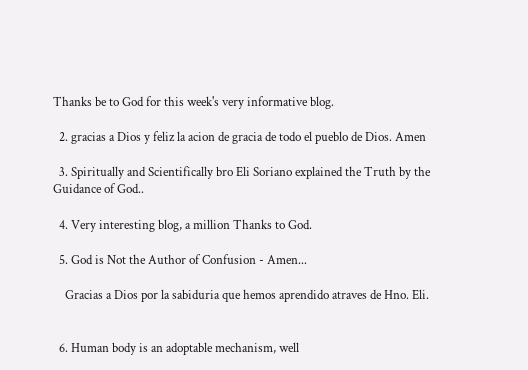Thanks be to God for this week's very informative blog.

  2. gracias a Dios y feliz la acion de gracia de todo el pueblo de Dios. Amen

  3. Spiritually and Scientifically bro Eli Soriano explained the Truth by the Guidance of God..

  4. Very interesting blog, a million Thanks to God.

  5. God is Not the Author of Confusion - Amen...

    Gracias a Dios por la sabiduria que hemos aprendido atraves de Hno. Eli.


  6. Human body is an adoptable mechanism, well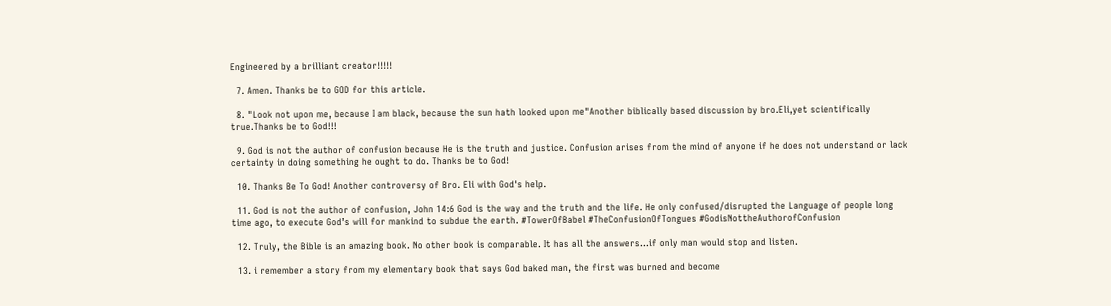Engineered by a brilliant creator!!!!!

  7. Amen. Thanks be to GOD for this article.

  8. "Look not upon me, because I am black, because the sun hath looked upon me"Another biblically based discussion by bro.Eli,yet scientifically true.Thanks be to God!!!

  9. God is not the author of confusion because He is the truth and justice. Confusion arises from the mind of anyone if he does not understand or lack certainty in doing something he ought to do. Thanks be to God!

  10. Thanks Be To God! Another controversy of Bro. Eli with God's help.

  11. God is not the author of confusion, John 14:6 God is the way and the truth and the life. He only confused/disrupted the Language of people long time ago, to execute God’s will for mankind to subdue the earth. #TowerOfBabel #TheConfusionOfTongues #GodisNottheAuthorofConfusion

  12. Truly, the Bible is an amazing book. No other book is comparable. It has all the answers...if only man would stop and listen.

  13. i remember a story from my elementary book that says God baked man, the first was burned and become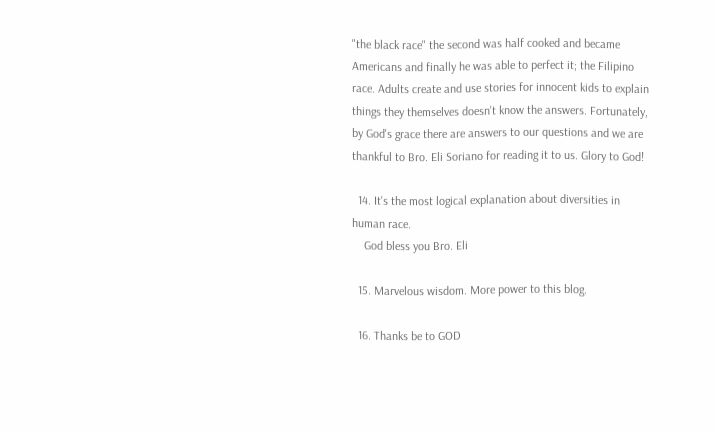"the black race" the second was half cooked and became Americans and finally he was able to perfect it; the Filipino race. Adults create and use stories for innocent kids to explain things they themselves doesn't know the answers. Fortunately, by God's grace there are answers to our questions and we are thankful to Bro. Eli Soriano for reading it to us. Glory to God!

  14. It's the most logical explanation about diversities in human race.
    God bless you Bro. Eli

  15. Marvelous wisdom. More power to this blog.

  16. Thanks be to GOD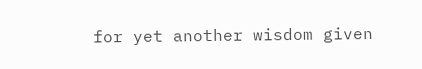for yet another wisdom given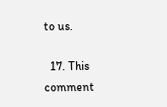to us.

  17. This comment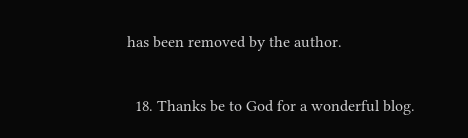has been removed by the author.

  18. Thanks be to God for a wonderful blog.